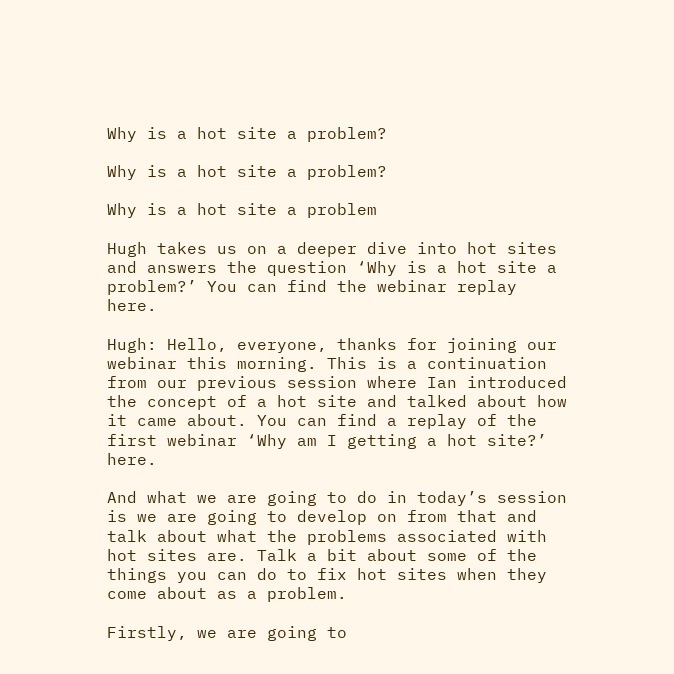Why is a hot site a problem?

Why is a hot site a problem?

Why is a hot site a problem

Hugh takes us on a deeper dive into hot sites and answers the question ‘Why is a hot site a problem?’ You can find the webinar replay here.

Hugh: Hello, everyone, thanks for joining our webinar this morning. This is a continuation from our previous session where Ian introduced the concept of a hot site and talked about how it came about. You can find a replay of the first webinar ‘Why am I getting a hot site?’ here.

And what we are going to do in today’s session is we are going to develop on from that and talk about what the problems associated with hot sites are. Talk a bit about some of the things you can do to fix hot sites when they come about as a problem.

Firstly, we are going to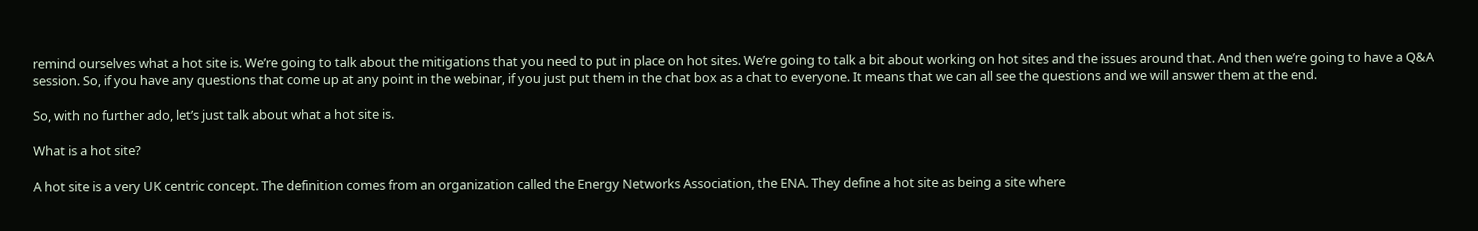remind ourselves what a hot site is. We’re going to talk about the mitigations that you need to put in place on hot sites. We’re going to talk a bit about working on hot sites and the issues around that. And then we’re going to have a Q&A session. So, if you have any questions that come up at any point in the webinar, if you just put them in the chat box as a chat to everyone. It means that we can all see the questions and we will answer them at the end.

So, with no further ado, let’s just talk about what a hot site is.

What is a hot site?

A hot site is a very UK centric concept. The definition comes from an organization called the Energy Networks Association, the ENA. They define a hot site as being a site where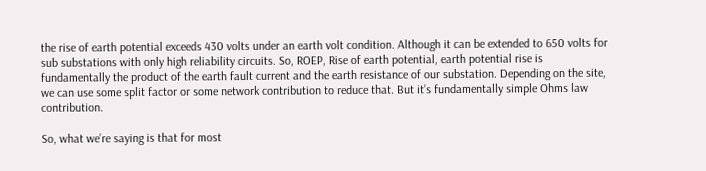the rise of earth potential exceeds 430 volts under an earth volt condition. Although it can be extended to 650 volts for sub substations with only high reliability circuits. So, ROEP, Rise of earth potential, earth potential rise is fundamentally the product of the earth fault current and the earth resistance of our substation. Depending on the site, we can use some split factor or some network contribution to reduce that. But it’s fundamentally simple Ohms law contribution.

So, what we’re saying is that for most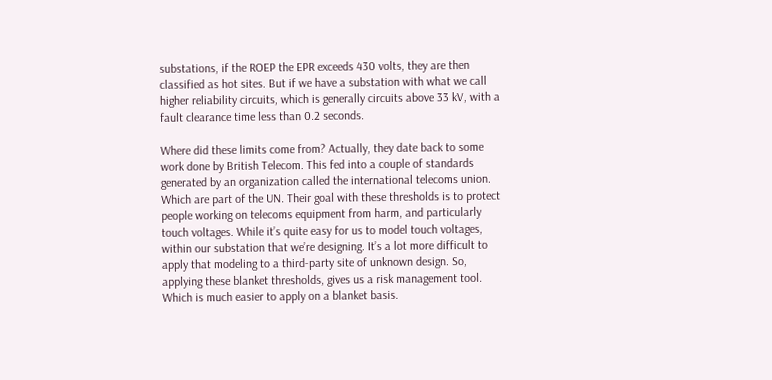substations, if the ROEP the EPR exceeds 430 volts, they are then classified as hot sites. But if we have a substation with what we call higher reliability circuits, which is generally circuits above 33 kV, with a fault clearance time less than 0.2 seconds.

Where did these limits come from? Actually, they date back to some work done by British Telecom. This fed into a couple of standards generated by an organization called the international telecoms union. Which are part of the UN. Their goal with these thresholds is to protect people working on telecoms equipment from harm, and particularly touch voltages. While it’s quite easy for us to model touch voltages, within our substation that we’re designing. It’s a lot more difficult to apply that modeling to a third-party site of unknown design. So, applying these blanket thresholds, gives us a risk management tool. Which is much easier to apply on a blanket basis.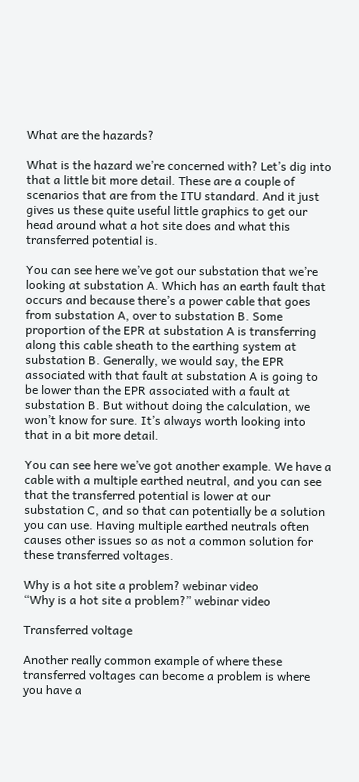What are the hazards?

What is the hazard we’re concerned with? Let’s dig into that a little bit more detail. These are a couple of scenarios that are from the ITU standard. And it just gives us these quite useful little graphics to get our head around what a hot site does and what this transferred potential is.

You can see here we’ve got our substation that we’re looking at substation A. Which has an earth fault that occurs and because there’s a power cable that goes from substation A, over to substation B. Some proportion of the EPR at substation A is transferring along this cable sheath to the earthing system at substation B. Generally, we would say, the EPR associated with that fault at substation A is going to be lower than the EPR associated with a fault at substation B. But without doing the calculation, we won’t know for sure. It’s always worth looking into that in a bit more detail.

You can see here we’ve got another example. We have a cable with a multiple earthed neutral, and you can see that the transferred potential is lower at our substation C, and so that can potentially be a solution you can use. Having multiple earthed neutrals often causes other issues so as not a common solution for these transferred voltages.

Why is a hot site a problem? webinar video
“Why is a hot site a problem?” webinar video

Transferred voltage

Another really common example of where these transferred voltages can become a problem is where you have a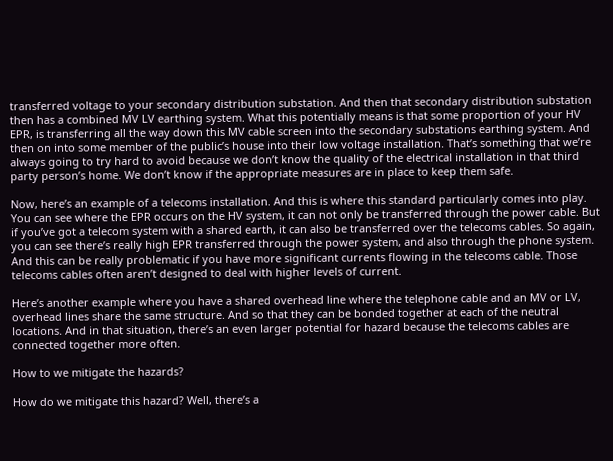transferred voltage to your secondary distribution substation. And then that secondary distribution substation then has a combined MV LV earthing system. What this potentially means is that some proportion of your HV EPR, is transferring all the way down this MV cable screen into the secondary substations earthing system. And then on into some member of the public’s house into their low voltage installation. That’s something that we’re always going to try hard to avoid because we don’t know the quality of the electrical installation in that third party person’s home. We don’t know if the appropriate measures are in place to keep them safe.

Now, here’s an example of a telecoms installation. And this is where this standard particularly comes into play. You can see where the EPR occurs on the HV system, it can not only be transferred through the power cable. But if you’ve got a telecom system with a shared earth, it can also be transferred over the telecoms cables. So again, you can see there’s really high EPR transferred through the power system, and also through the phone system. And this can be really problematic if you have more significant currents flowing in the telecoms cable. Those telecoms cables often aren’t designed to deal with higher levels of current.

Here’s another example where you have a shared overhead line where the telephone cable and an MV or LV, overhead lines share the same structure. And so that they can be bonded together at each of the neutral locations. And in that situation, there’s an even larger potential for hazard because the telecoms cables are connected together more often.

How to we mitigate the hazards?

How do we mitigate this hazard? Well, there’s a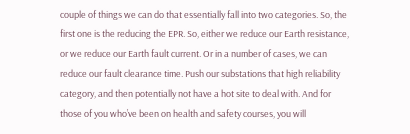couple of things we can do that essentially fall into two categories. So, the first one is the reducing the EPR. So, either we reduce our Earth resistance, or we reduce our Earth fault current. Or in a number of cases, we can reduce our fault clearance time. Push our substations that high reliability category, and then potentially not have a hot site to deal with. And for those of you who’ve been on health and safety courses, you will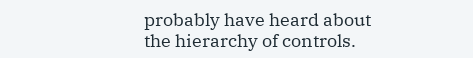probably have heard about the hierarchy of controls.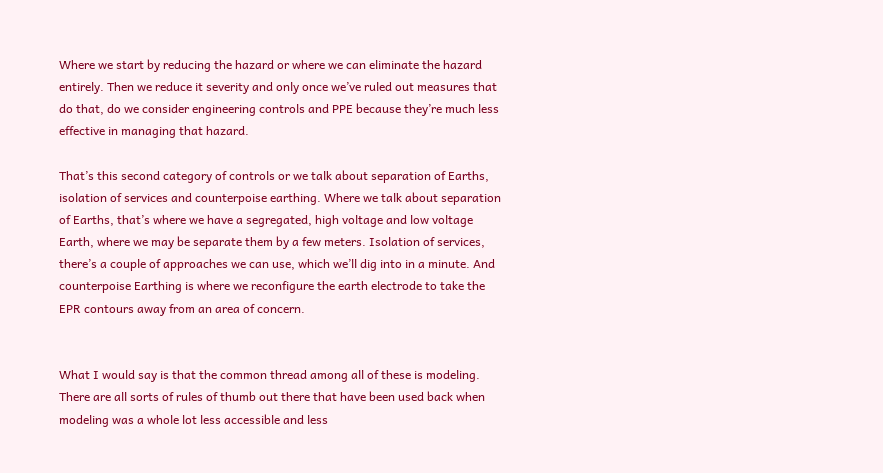Where we start by reducing the hazard or where we can eliminate the hazard entirely. Then we reduce it severity and only once we’ve ruled out measures that do that, do we consider engineering controls and PPE because they’re much less effective in managing that hazard.

That’s this second category of controls or we talk about separation of Earths, isolation of services and counterpoise earthing. Where we talk about separation of Earths, that’s where we have a segregated, high voltage and low voltage Earth, where we may be separate them by a few meters. Isolation of services, there’s a couple of approaches we can use, which we’ll dig into in a minute. And counterpoise Earthing is where we reconfigure the earth electrode to take the EPR contours away from an area of concern.


What I would say is that the common thread among all of these is modeling. There are all sorts of rules of thumb out there that have been used back when modeling was a whole lot less accessible and less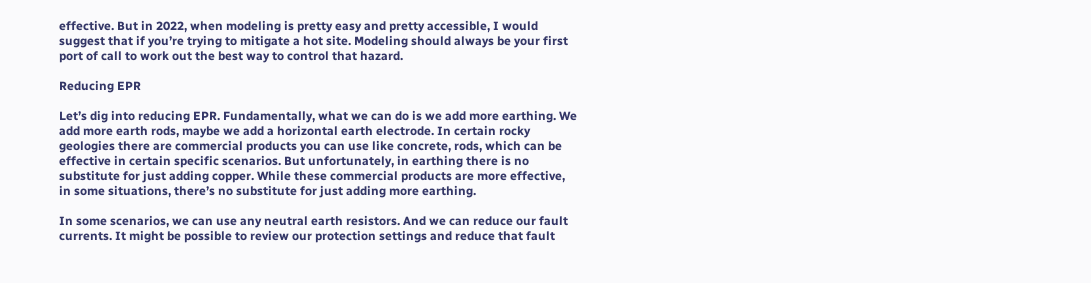effective. But in 2022, when modeling is pretty easy and pretty accessible, I would suggest that if you’re trying to mitigate a hot site. Modeling should always be your first port of call to work out the best way to control that hazard.

Reducing EPR

Let’s dig into reducing EPR. Fundamentally, what we can do is we add more earthing. We add more earth rods, maybe we add a horizontal earth electrode. In certain rocky geologies there are commercial products you can use like concrete, rods, which can be effective in certain specific scenarios. But unfortunately, in earthing there is no substitute for just adding copper. While these commercial products are more effective, in some situations, there’s no substitute for just adding more earthing.

In some scenarios, we can use any neutral earth resistors. And we can reduce our fault currents. It might be possible to review our protection settings and reduce that fault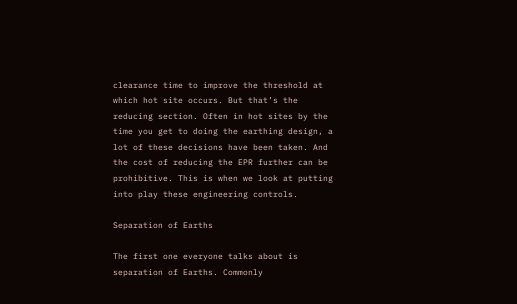clearance time to improve the threshold at which hot site occurs. But that’s the reducing section. Often in hot sites by the time you get to doing the earthing design, a lot of these decisions have been taken. And the cost of reducing the EPR further can be prohibitive. This is when we look at putting into play these engineering controls.

Separation of Earths

The first one everyone talks about is separation of Earths. Commonly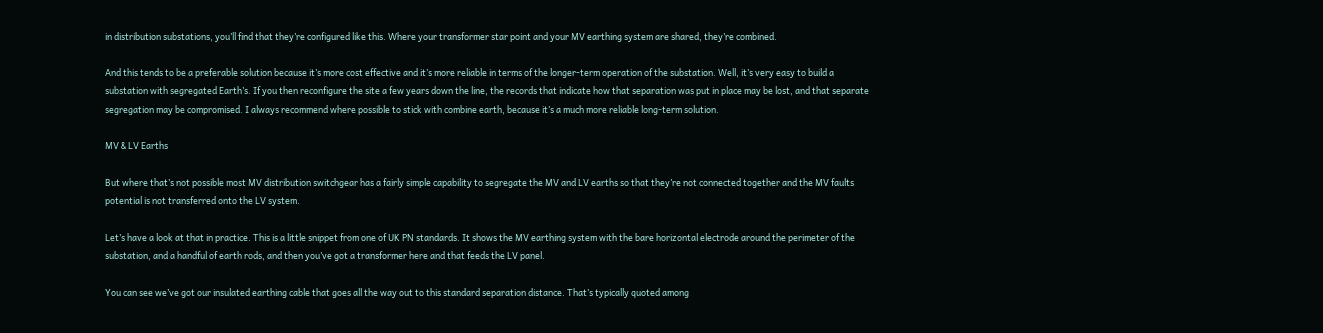in distribution substations, you’ll find that they’re configured like this. Where your transformer star point and your MV earthing system are shared, they’re combined.

And this tends to be a preferable solution because it’s more cost effective and it’s more reliable in terms of the longer-term operation of the substation. Well, it’s very easy to build a substation with segregated Earth’s. If you then reconfigure the site a few years down the line, the records that indicate how that separation was put in place may be lost, and that separate segregation may be compromised. I always recommend where possible to stick with combine earth, because it’s a much more reliable long-term solution.

MV & LV Earths

But where that’s not possible most MV distribution switchgear has a fairly simple capability to segregate the MV and LV earths so that they’re not connected together and the MV faults potential is not transferred onto the LV system.

Let’s have a look at that in practice. This is a little snippet from one of UK PN standards. It shows the MV earthing system with the bare horizontal electrode around the perimeter of the substation, and a handful of earth rods, and then you’ve got a transformer here and that feeds the LV panel.

You can see we’ve got our insulated earthing cable that goes all the way out to this standard separation distance. That’s typically quoted among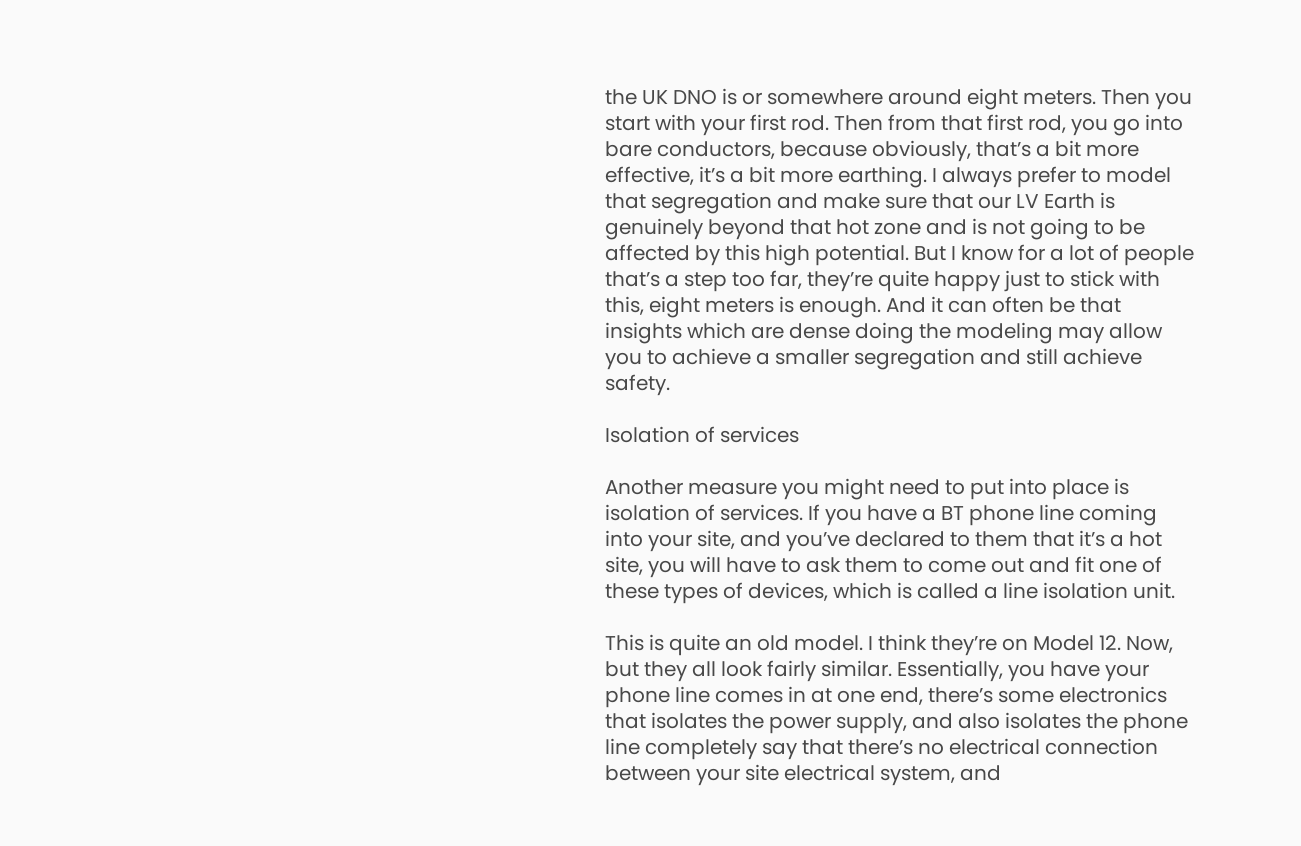the UK DNO is or somewhere around eight meters. Then you start with your first rod. Then from that first rod, you go into bare conductors, because obviously, that’s a bit more effective, it’s a bit more earthing. I always prefer to model that segregation and make sure that our LV Earth is genuinely beyond that hot zone and is not going to be affected by this high potential. But I know for a lot of people that’s a step too far, they’re quite happy just to stick with this, eight meters is enough. And it can often be that insights which are dense doing the modeling may allow you to achieve a smaller segregation and still achieve safety.

Isolation of services

Another measure you might need to put into place is isolation of services. If you have a BT phone line coming into your site, and you’ve declared to them that it’s a hot site, you will have to ask them to come out and fit one of these types of devices, which is called a line isolation unit.

This is quite an old model. I think they’re on Model 12. Now, but they all look fairly similar. Essentially, you have your phone line comes in at one end, there’s some electronics that isolates the power supply, and also isolates the phone line completely say that there’s no electrical connection between your site electrical system, and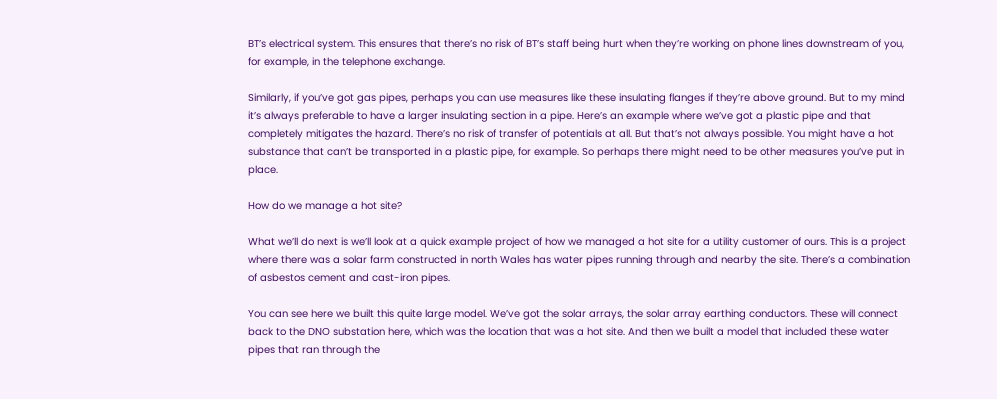BT’s electrical system. This ensures that there’s no risk of BT’s staff being hurt when they’re working on phone lines downstream of you, for example, in the telephone exchange.

Similarly, if you’ve got gas pipes, perhaps you can use measures like these insulating flanges if they’re above ground. But to my mind it’s always preferable to have a larger insulating section in a pipe. Here’s an example where we’ve got a plastic pipe and that completely mitigates the hazard. There’s no risk of transfer of potentials at all. But that’s not always possible. You might have a hot substance that can’t be transported in a plastic pipe, for example. So perhaps there might need to be other measures you’ve put in place.

How do we manage a hot site?

What we’ll do next is we’ll look at a quick example project of how we managed a hot site for a utility customer of ours. This is a project where there was a solar farm constructed in north Wales has water pipes running through and nearby the site. There’s a combination of asbestos cement and cast-iron pipes.

You can see here we built this quite large model. We’ve got the solar arrays, the solar array earthing conductors. These will connect back to the DNO substation here, which was the location that was a hot site. And then we built a model that included these water pipes that ran through the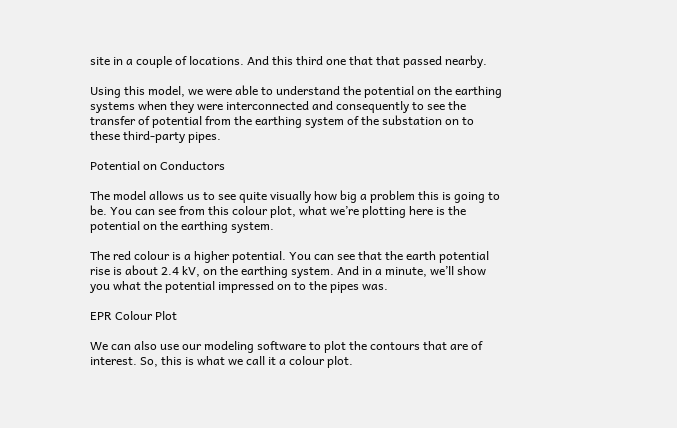site in a couple of locations. And this third one that that passed nearby.

Using this model, we were able to understand the potential on the earthing systems when they were interconnected and consequently to see the transfer of potential from the earthing system of the substation on to these third-party pipes.

Potential on Conductors

The model allows us to see quite visually how big a problem this is going to be. You can see from this colour plot, what we’re plotting here is the potential on the earthing system.

The red colour is a higher potential. You can see that the earth potential rise is about 2.4 kV, on the earthing system. And in a minute, we’ll show you what the potential impressed on to the pipes was.

EPR Colour Plot

We can also use our modeling software to plot the contours that are of interest. So, this is what we call it a colour plot.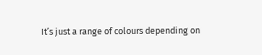It’s just a range of colours depending on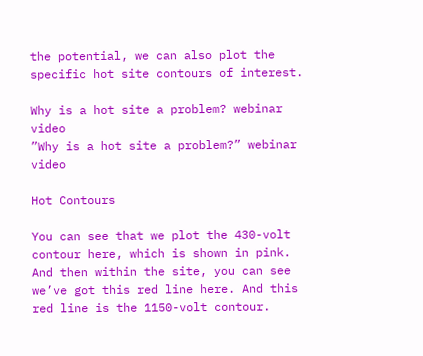the potential, we can also plot the specific hot site contours of interest.

Why is a hot site a problem? webinar video
”Why is a hot site a problem?” webinar video

Hot Contours

You can see that we plot the 430-volt contour here, which is shown in pink. And then within the site, you can see we’ve got this red line here. And this red line is the 1150-volt contour.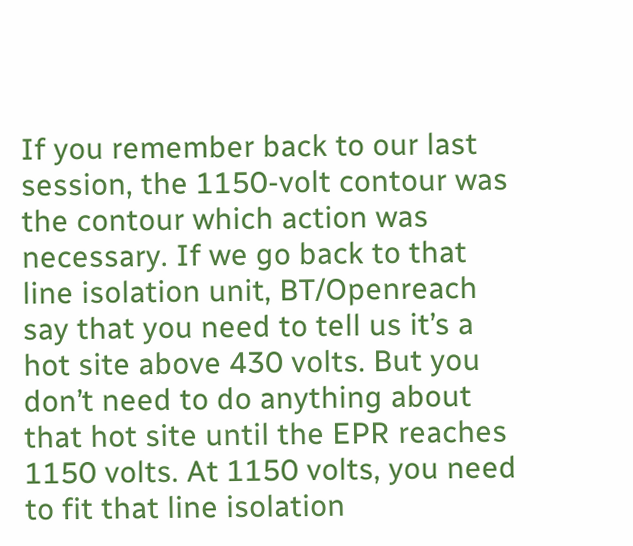If you remember back to our last session, the 1150-volt contour was the contour which action was necessary. If we go back to that line isolation unit, BT/Openreach say that you need to tell us it’s a hot site above 430 volts. But you don’t need to do anything about that hot site until the EPR reaches 1150 volts. At 1150 volts, you need to fit that line isolation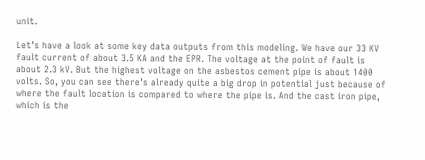unit.

Let’s have a look at some key data outputs from this modeling. We have our 33 KV fault current of about 3.5 KA and the EPR. The voltage at the point of fault is about 2.3 kV. But the highest voltage on the asbestos cement pipe is about 1400 volts. So, you can see there’s already quite a big drop in potential just because of where the fault location is compared to where the pipe is. And the cast iron pipe, which is the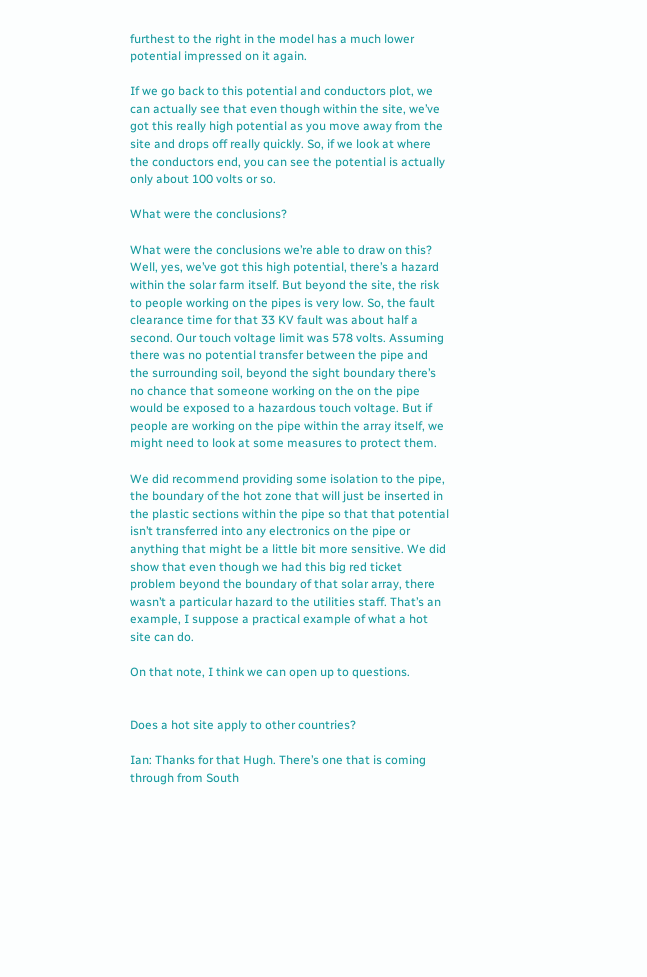furthest to the right in the model has a much lower potential impressed on it again.

If we go back to this potential and conductors plot, we can actually see that even though within the site, we’ve got this really high potential as you move away from the site and drops off really quickly. So, if we look at where the conductors end, you can see the potential is actually only about 100 volts or so.

What were the conclusions?

What were the conclusions we’re able to draw on this? Well, yes, we’ve got this high potential, there’s a hazard within the solar farm itself. But beyond the site, the risk to people working on the pipes is very low. So, the fault clearance time for that 33 KV fault was about half a second. Our touch voltage limit was 578 volts. Assuming there was no potential transfer between the pipe and the surrounding soil, beyond the sight boundary there’s no chance that someone working on the on the pipe would be exposed to a hazardous touch voltage. But if people are working on the pipe within the array itself, we might need to look at some measures to protect them.

We did recommend providing some isolation to the pipe, the boundary of the hot zone that will just be inserted in the plastic sections within the pipe so that that potential isn’t transferred into any electronics on the pipe or anything that might be a little bit more sensitive. We did show that even though we had this big red ticket problem beyond the boundary of that solar array, there wasn’t a particular hazard to the utilities staff. That’s an example, I suppose a practical example of what a hot site can do.

On that note, I think we can open up to questions.


Does a hot site apply to other countries?

Ian: Thanks for that Hugh. There’s one that is coming through from South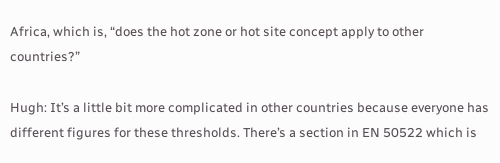Africa, which is, “does the hot zone or hot site concept apply to other countries?”

Hugh: It’s a little bit more complicated in other countries because everyone has different figures for these thresholds. There’s a section in EN 50522 which is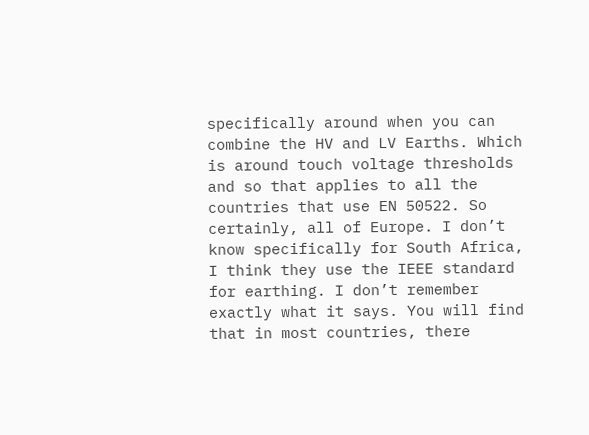specifically around when you can combine the HV and LV Earths. Which is around touch voltage thresholds and so that applies to all the countries that use EN 50522. So certainly, all of Europe. I don’t know specifically for South Africa, I think they use the IEEE standard for earthing. I don’t remember exactly what it says. You will find that in most countries, there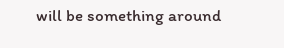will be something around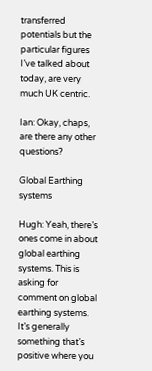transferred potentials but the particular figures I’ve talked about today, are very much UK centric.

Ian: Okay, chaps, are there any other questions?

Global Earthing systems

Hugh: Yeah, there’s ones come in about global earthing systems. This is asking for comment on global earthing systems. It’s generally something that’s positive where you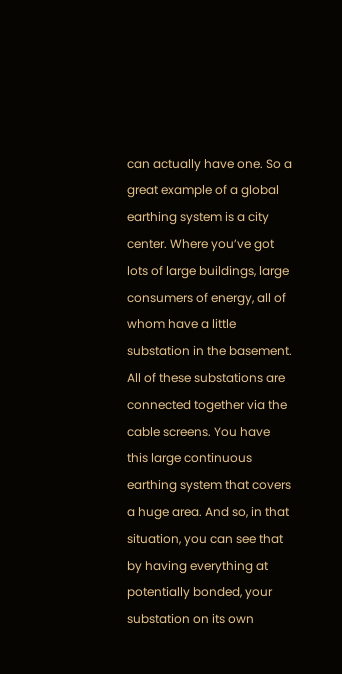can actually have one. So a great example of a global earthing system is a city center. Where you’ve got lots of large buildings, large consumers of energy, all of whom have a little substation in the basement. All of these substations are connected together via the cable screens. You have this large continuous earthing system that covers a huge area. And so, in that situation, you can see that by having everything at potentially bonded, your substation on its own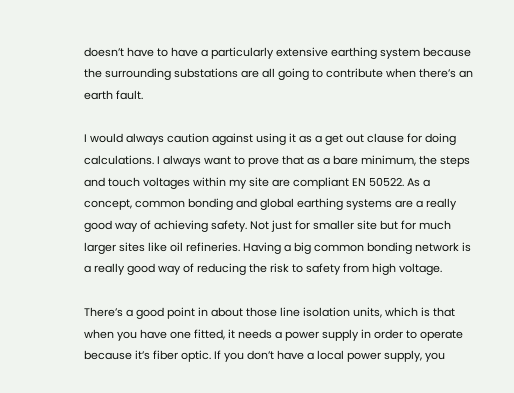doesn’t have to have a particularly extensive earthing system because the surrounding substations are all going to contribute when there’s an earth fault.

I would always caution against using it as a get out clause for doing calculations. I always want to prove that as a bare minimum, the steps and touch voltages within my site are compliant EN 50522. As a concept, common bonding and global earthing systems are a really good way of achieving safety. Not just for smaller site but for much larger sites like oil refineries. Having a big common bonding network is a really good way of reducing the risk to safety from high voltage.

There’s a good point in about those line isolation units, which is that when you have one fitted, it needs a power supply in order to operate because it’s fiber optic. If you don’t have a local power supply, you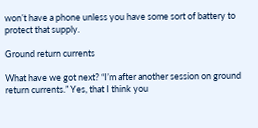won’t have a phone unless you have some sort of battery to protect that supply.

Ground return currents

What have we got next? “I’m after another session on ground return currents.” Yes, that I think you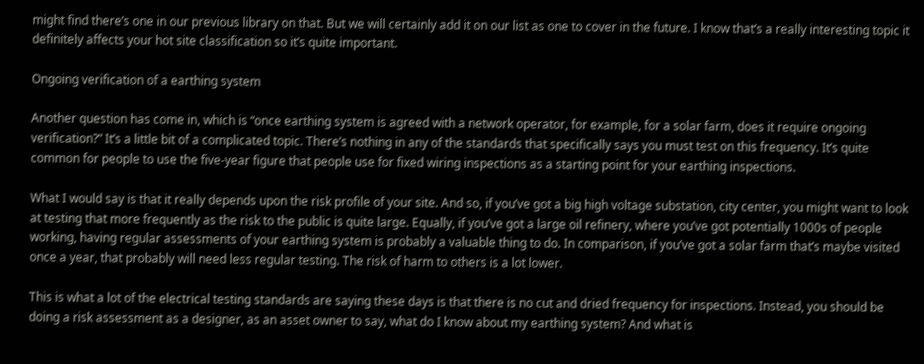might find there’s one in our previous library on that. But we will certainly add it on our list as one to cover in the future. I know that’s a really interesting topic it definitely affects your hot site classification so it’s quite important.

Ongoing verification of a earthing system

Another question has come in, which is “once earthing system is agreed with a network operator, for example, for a solar farm, does it require ongoing verification?” It’s a little bit of a complicated topic. There’s nothing in any of the standards that specifically says you must test on this frequency. It’s quite common for people to use the five-year figure that people use for fixed wiring inspections as a starting point for your earthing inspections.

What I would say is that it really depends upon the risk profile of your site. And so, if you’ve got a big high voltage substation, city center, you might want to look at testing that more frequently as the risk to the public is quite large. Equally, if you’ve got a large oil refinery, where you’ve got potentially 1000s of people working, having regular assessments of your earthing system is probably a valuable thing to do. In comparison, if you’ve got a solar farm that’s maybe visited once a year, that probably will need less regular testing. The risk of harm to others is a lot lower.

This is what a lot of the electrical testing standards are saying these days is that there is no cut and dried frequency for inspections. Instead, you should be doing a risk assessment as a designer, as an asset owner to say, what do I know about my earthing system? And what is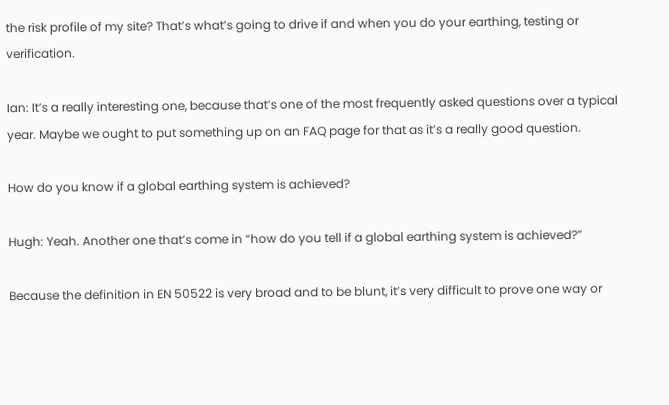the risk profile of my site? That’s what’s going to drive if and when you do your earthing, testing or verification.

Ian: It’s a really interesting one, because that’s one of the most frequently asked questions over a typical year. Maybe we ought to put something up on an FAQ page for that as it’s a really good question.

How do you know if a global earthing system is achieved?

Hugh: Yeah. Another one that’s come in “how do you tell if a global earthing system is achieved?”

Because the definition in EN 50522 is very broad and to be blunt, it’s very difficult to prove one way or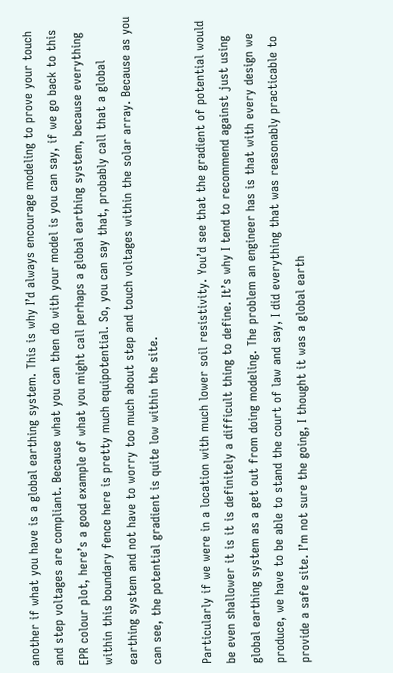another if what you have is a global earthing system. This is why I’d always encourage modeling to prove your touch and step voltages are compliant. Because what you can then do with your model is you can say, if we go back to this EPR colour plot, here’s a good example of what you might call perhaps a global earthing system, because everything within this boundary fence here is pretty much equipotential. So, you can say that, probably call that a global earthing system and not have to worry too much about step and touch voltages within the solar array. Because as you can see, the potential gradient is quite low within the site.

Particularly if we were in a location with much lower soil resistivity. You’d see that the gradient of potential would be even shallower it is it is definitely a difficult thing to define. It’s why I tend to recommend against just using global earthing system as a get out from doing modeling. The problem an engineer has is that with every design we produce, we have to be able to stand the court of law and say, I did everything that was reasonably practicable to provide a safe site. I’m not sure the going, I thought it was a global earth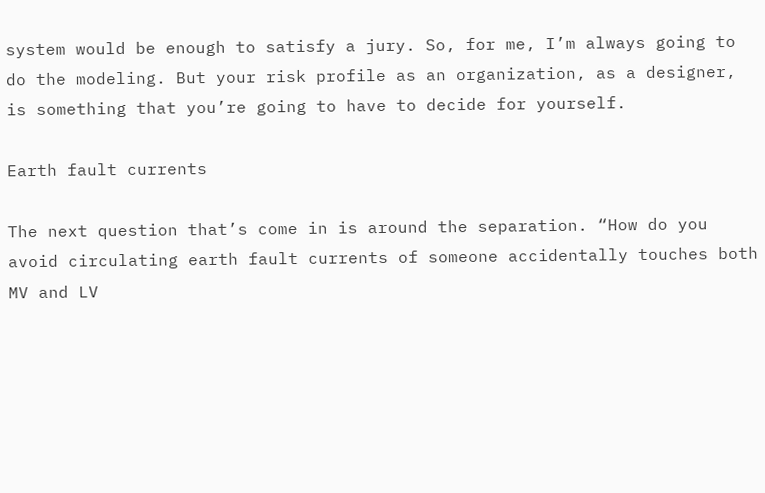system would be enough to satisfy a jury. So, for me, I’m always going to do the modeling. But your risk profile as an organization, as a designer, is something that you’re going to have to decide for yourself.

Earth fault currents

The next question that’s come in is around the separation. “How do you avoid circulating earth fault currents of someone accidentally touches both MV and LV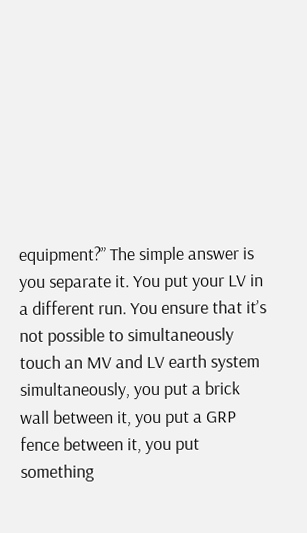equipment?” The simple answer is you separate it. You put your LV in a different run. You ensure that it’s not possible to simultaneously touch an MV and LV earth system simultaneously, you put a brick wall between it, you put a GRP fence between it, you put something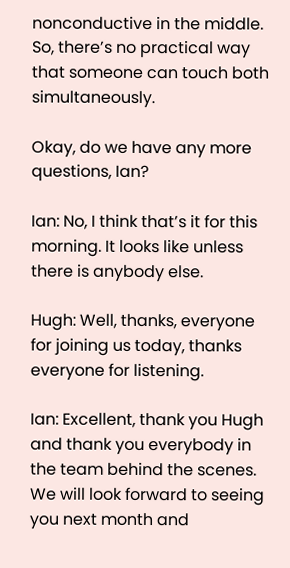nonconductive in the middle. So, there’s no practical way that someone can touch both simultaneously.

Okay, do we have any more questions, Ian?

Ian: No, I think that’s it for this morning. It looks like unless there is anybody else.

Hugh: Well, thanks, everyone for joining us today, thanks everyone for listening.

Ian: Excellent, thank you Hugh and thank you everybody in the team behind the scenes. We will look forward to seeing you next month and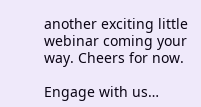another exciting little webinar coming your way. Cheers for now.

Engage with us…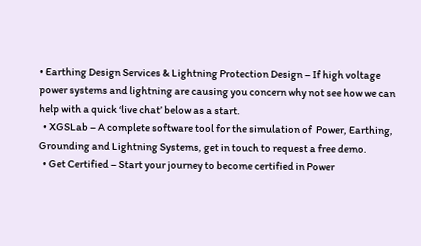• Earthing Design Services & Lightning Protection Design – If high voltage power systems and lightning are causing you concern why not see how we can help with a quick ‘live chat’ below as a start.
  • XGSLab – A complete software tool for the simulation of  Power, Earthing, Grounding and Lightning Systems, get in touch to request a free demo.
  • Get Certified – Start your journey to become certified in Power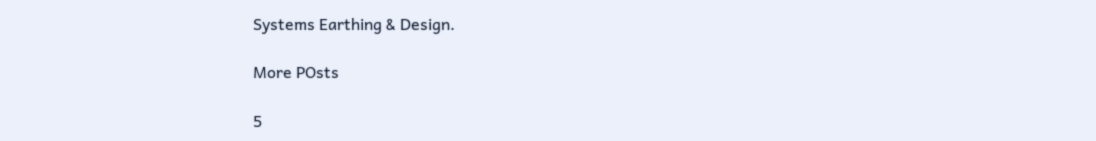Systems Earthing & Design.

More POsts

5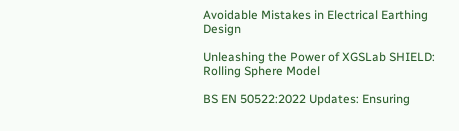Avoidable Mistakes in Electrical Earthing Design

Unleashing the Power of XGSLab SHIELD: Rolling Sphere Model

BS EN 50522:2022 Updates: Ensuring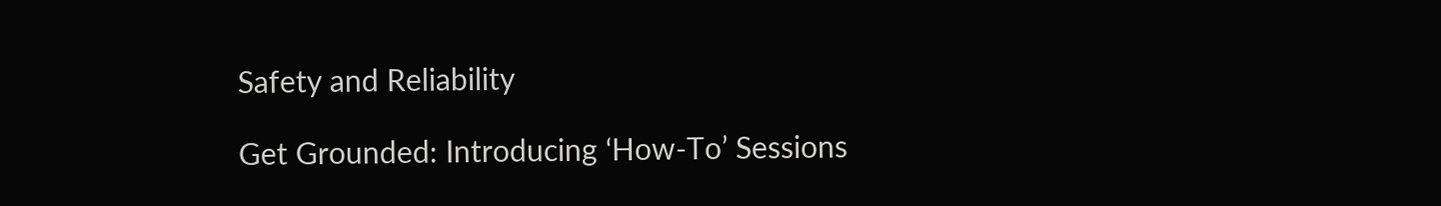Safety and Reliability

Get Grounded: Introducing ‘How-To’ Sessions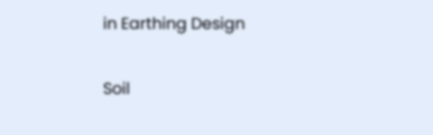in Earthing Design

Soil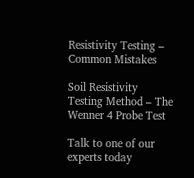Resistivity Testing – Common Mistakes

Soil Resistivity Testing Method – The Wenner 4 Probe Test

Talk to one of our experts today